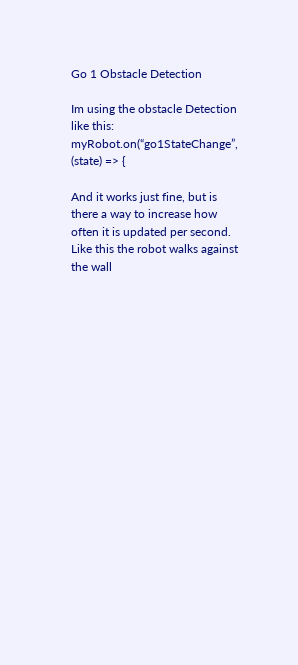Go 1 Obstacle Detection

Im using the obstacle Detection like this:
myRobot.on(“go1StateChange”, (state) => {

And it works just fine, but is there a way to increase how often it is updated per second. Like this the robot walks against the wall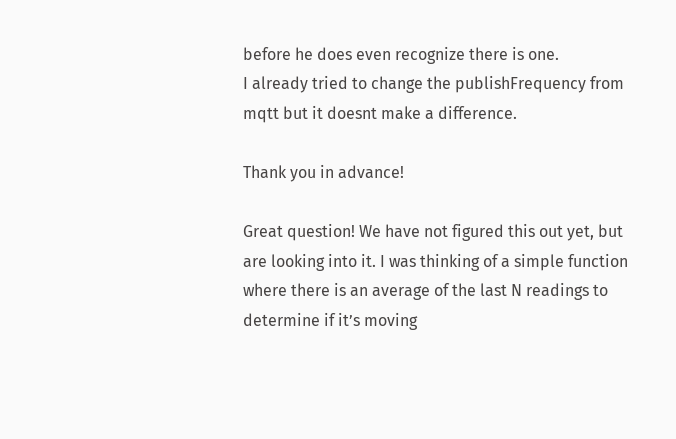before he does even recognize there is one.
I already tried to change the publishFrequency from mqtt but it doesnt make a difference.

Thank you in advance!

Great question! We have not figured this out yet, but are looking into it. I was thinking of a simple function where there is an average of the last N readings to determine if it’s moving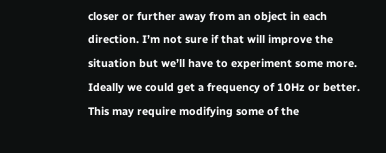closer or further away from an object in each direction. I’m not sure if that will improve the situation but we’ll have to experiment some more. Ideally we could get a frequency of 10Hz or better. This may require modifying some of the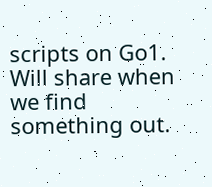scripts on Go1. Will share when we find something out.